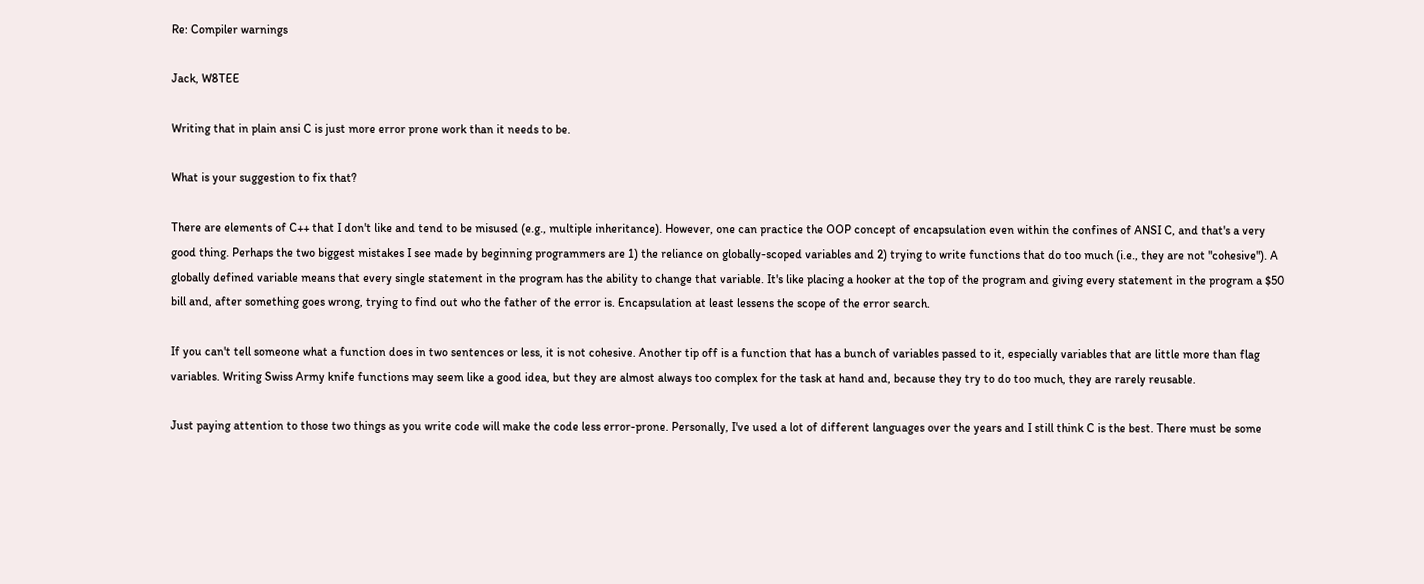Re: Compiler warnings

Jack, W8TEE

Writing that in plain ansi C is just more error prone work than it needs to be.

What is your suggestion to fix that?

There are elements of C++ that I don't like and tend to be misused (e.g., multiple inheritance). However, one can practice the OOP concept of encapsulation even within the confines of ANSI C, and that's a very good thing. Perhaps the two biggest mistakes I see made by beginning programmers are 1) the reliance on globally-scoped variables and 2) trying to write functions that do too much (i.e., they are not "cohesive"). A globally defined variable means that every single statement in the program has the ability to change that variable. It's like placing a hooker at the top of the program and giving every statement in the program a $50 bill and, after something goes wrong, trying to find out who the father of the error is. Encapsulation at least lessens the scope of the error search.

If you can't tell someone what a function does in two sentences or less, it is not cohesive. Another tip off is a function that has a bunch of variables passed to it, especially variables that are little more than flag variables. Writing Swiss Army knife functions may seem like a good idea, but they are almost always too complex for the task at hand and, because they try to do too much, they are rarely reusable.

Just paying attention to those two things as you write code will make the code less error-prone. Personally, I've used a lot of different languages over the years and I still think C is the best. There must be some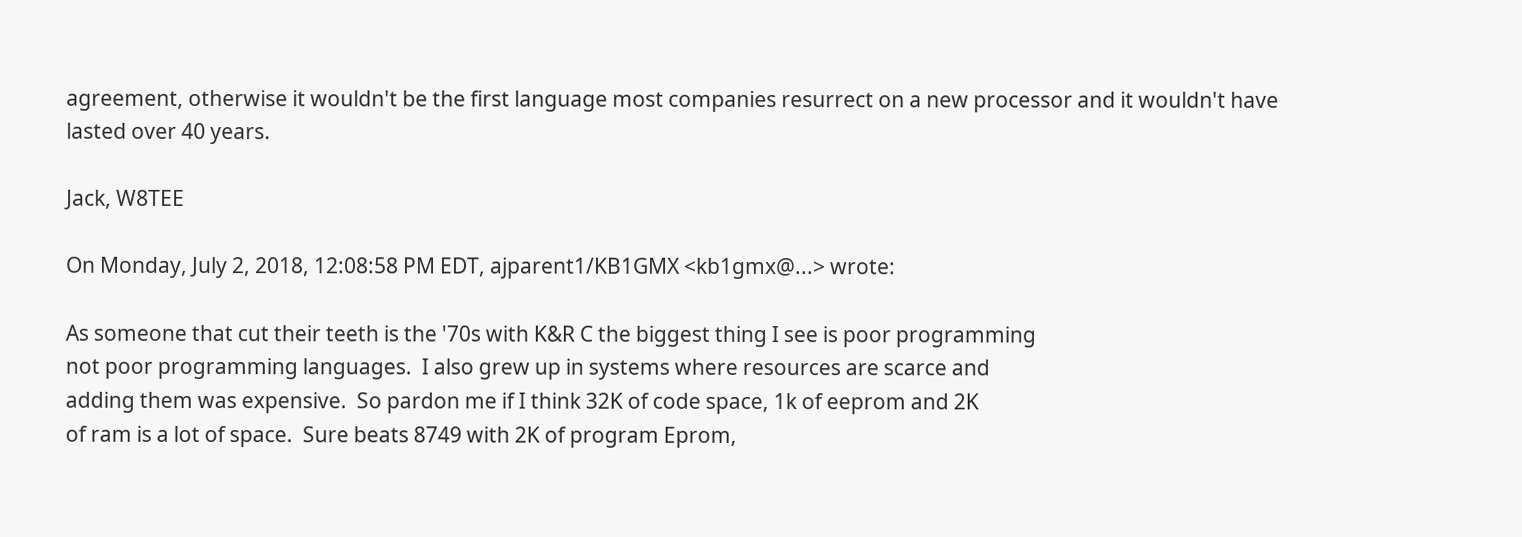agreement, otherwise it wouldn't be the first language most companies resurrect on a new processor and it wouldn't have lasted over 40 years.

Jack, W8TEE

On Monday, July 2, 2018, 12:08:58 PM EDT, ajparent1/KB1GMX <kb1gmx@...> wrote:

As someone that cut their teeth is the '70s with K&R C the biggest thing I see is poor programming
not poor programming languages.  I also grew up in systems where resources are scarce and
adding them was expensive.  So pardon me if I think 32K of code space, 1k of eeprom and 2K
of ram is a lot of space.  Sure beats 8749 with 2K of program Eprom,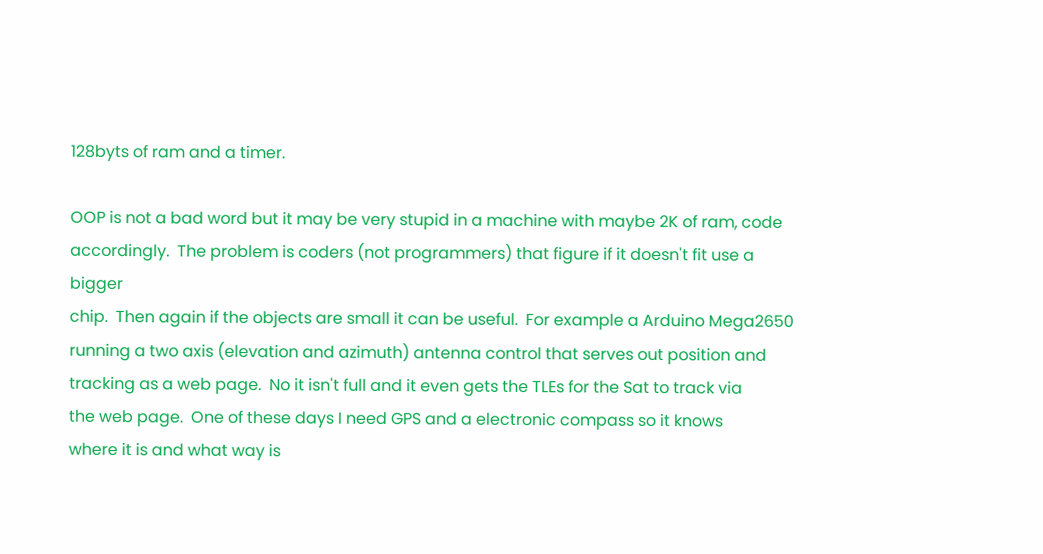128byts of ram and a timer.

OOP is not a bad word but it may be very stupid in a machine with maybe 2K of ram, code
accordingly.  The problem is coders (not programmers) that figure if it doesn't fit use a bigger
chip.  Then again if the objects are small it can be useful.  For example a Arduino Mega2650
running a two axis (elevation and azimuth) antenna control that serves out position and
tracking as a web page.  No it isn't full and it even gets the TLEs for the Sat to track via
the web page.  One of these days I need GPS and a electronic compass so it knows
where it is and what way is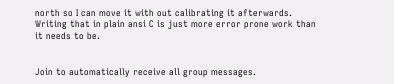north so I can move it with out calibrating it afterwards.
Writing that in plain ansi C is just more error prone work than it needs to be.


Join to automatically receive all group messages.